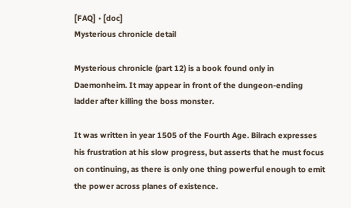[FAQ] • [doc]
Mysterious chronicle detail

Mysterious chronicle (part 12) is a book found only in Daemonheim. It may appear in front of the dungeon-ending ladder after killing the boss monster.

It was written in year 1505 of the Fourth Age. Bilrach expresses his frustration at his slow progress, but asserts that he must focus on continuing, as there is only one thing powerful enough to emit the power across planes of existence.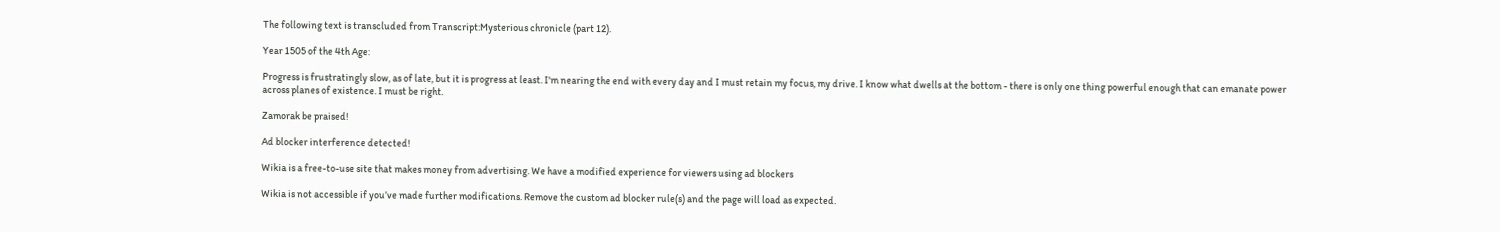The following text is transcluded from Transcript:Mysterious chronicle (part 12).

Year 1505 of the 4th Age:

Progress is frustratingly slow, as of late, but it is progress at least. I'm nearing the end with every day and I must retain my focus, my drive. I know what dwells at the bottom - there is only one thing powerful enough that can emanate power across planes of existence. I must be right.

Zamorak be praised!

Ad blocker interference detected!

Wikia is a free-to-use site that makes money from advertising. We have a modified experience for viewers using ad blockers

Wikia is not accessible if you’ve made further modifications. Remove the custom ad blocker rule(s) and the page will load as expected.